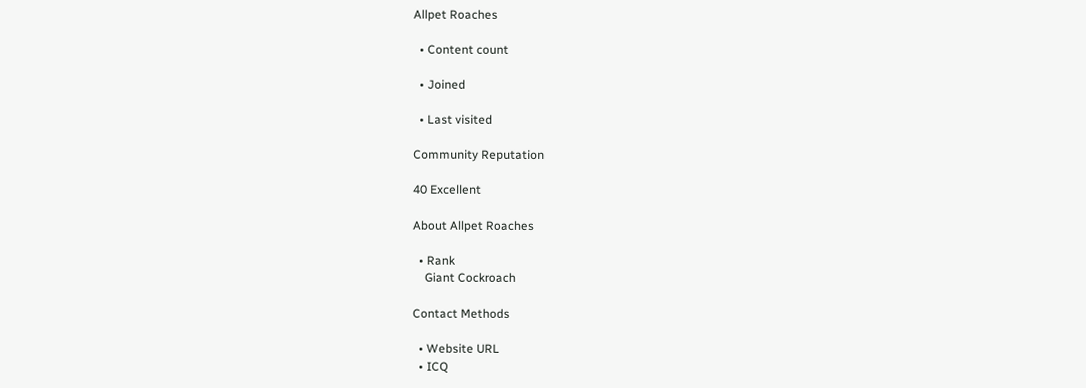Allpet Roaches

  • Content count

  • Joined

  • Last visited

Community Reputation

40 Excellent

About Allpet Roaches

  • Rank
    Giant Cockroach

Contact Methods

  • Website URL
  • ICQ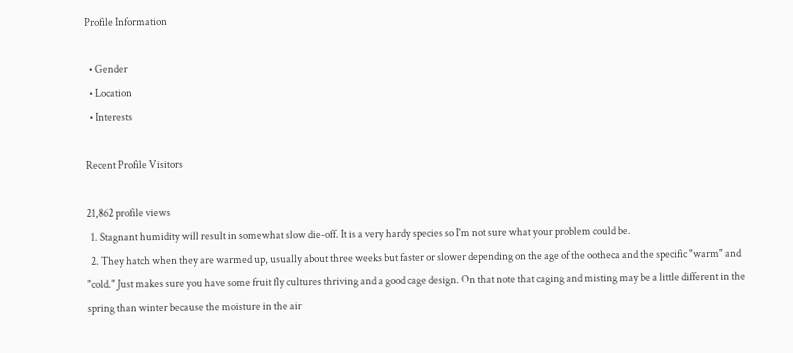Profile Information

  • Gender
  • Location
  • Interests

Recent Profile Visitors

21,862 profile views
  1. Stagnant humidity will result in somewhat slow die-off. It is a very hardy species so I'm not sure what your problem could be.
  2. They hatch when they are warmed up, usually about three weeks but faster or slower depending on the age of the ootheca and the specific "warm" and "cold." Just makes sure you have some fruit fly cultures thriving and a good cage design. On that note that caging and misting may be a little different in the spring than winter because the moisture in the air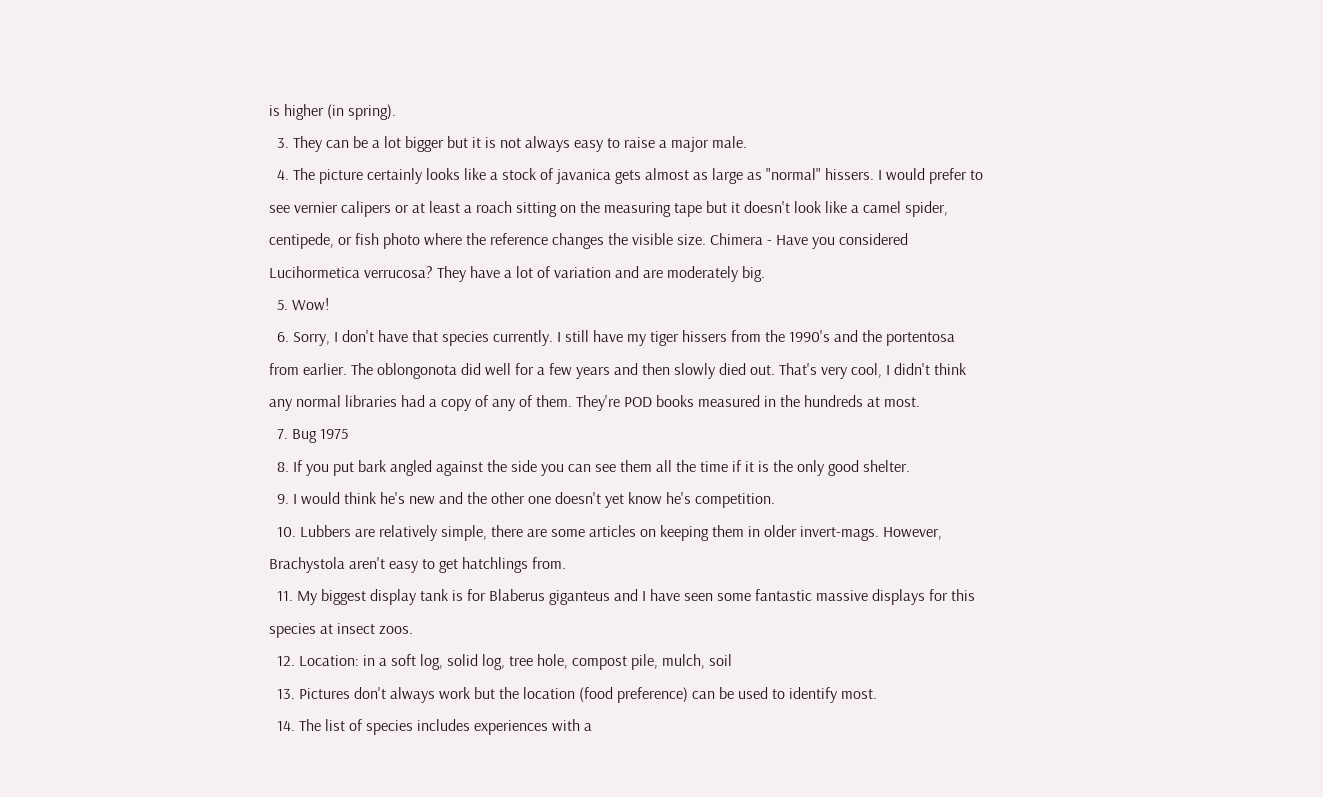is higher (in spring).
  3. They can be a lot bigger but it is not always easy to raise a major male.
  4. The picture certainly looks like a stock of javanica gets almost as large as "normal" hissers. I would prefer to see vernier calipers or at least a roach sitting on the measuring tape but it doesn't look like a camel spider, centipede, or fish photo where the reference changes the visible size. Chimera - Have you considered Lucihormetica verrucosa? They have a lot of variation and are moderately big.
  5. Wow!
  6. Sorry, I don't have that species currently. I still have my tiger hissers from the 1990's and the portentosa from earlier. The oblongonota did well for a few years and then slowly died out. That's very cool, I didn't think any normal libraries had a copy of any of them. They're POD books measured in the hundreds at most.
  7. Bug 1975
  8. If you put bark angled against the side you can see them all the time if it is the only good shelter.
  9. I would think he's new and the other one doesn't yet know he's competition.
  10. Lubbers are relatively simple, there are some articles on keeping them in older invert-mags. However, Brachystola aren't easy to get hatchlings from.
  11. My biggest display tank is for Blaberus giganteus and I have seen some fantastic massive displays for this species at insect zoos.
  12. Location: in a soft log, solid log, tree hole, compost pile, mulch, soil
  13. Pictures don't always work but the location (food preference) can be used to identify most.
  14. The list of species includes experiences with a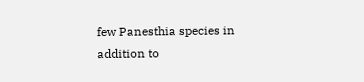few Panesthia species in addition to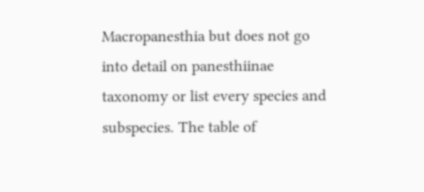Macropanesthia but does not go into detail on panesthiinae taxonomy or list every species and subspecies. The table of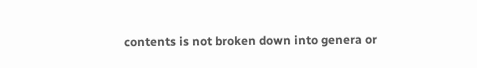contents is not broken down into genera or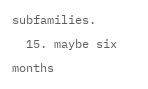subfamilies.
  15. maybe six months